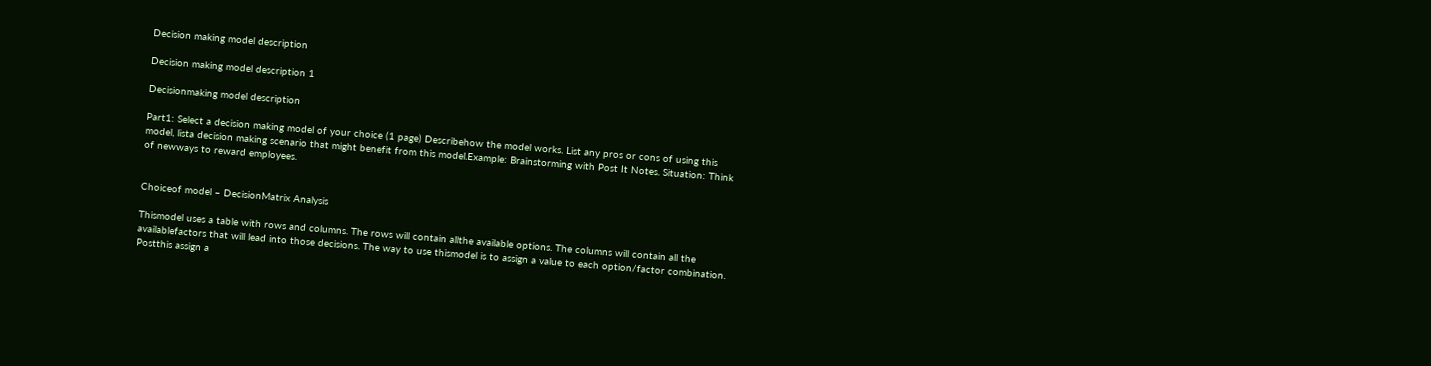Decision making model description

Decision making model description 1

Decisionmaking model description

Part1: Select a decision making model of your choice (1 page) Describehow the model works. List any pros or cons of using this model, lista decision making scenario that might benefit from this model.Example: Brainstorming with Post It Notes. Situation: Think of newways to reward employees.


Choiceof model – DecisionMatrix Analysis

Thismodel uses a table with rows and columns. The rows will contain allthe available options. The columns will contain all the availablefactors that will lead into those decisions. The way to use thismodel is to assign a value to each option/factor combination. Postthis assign a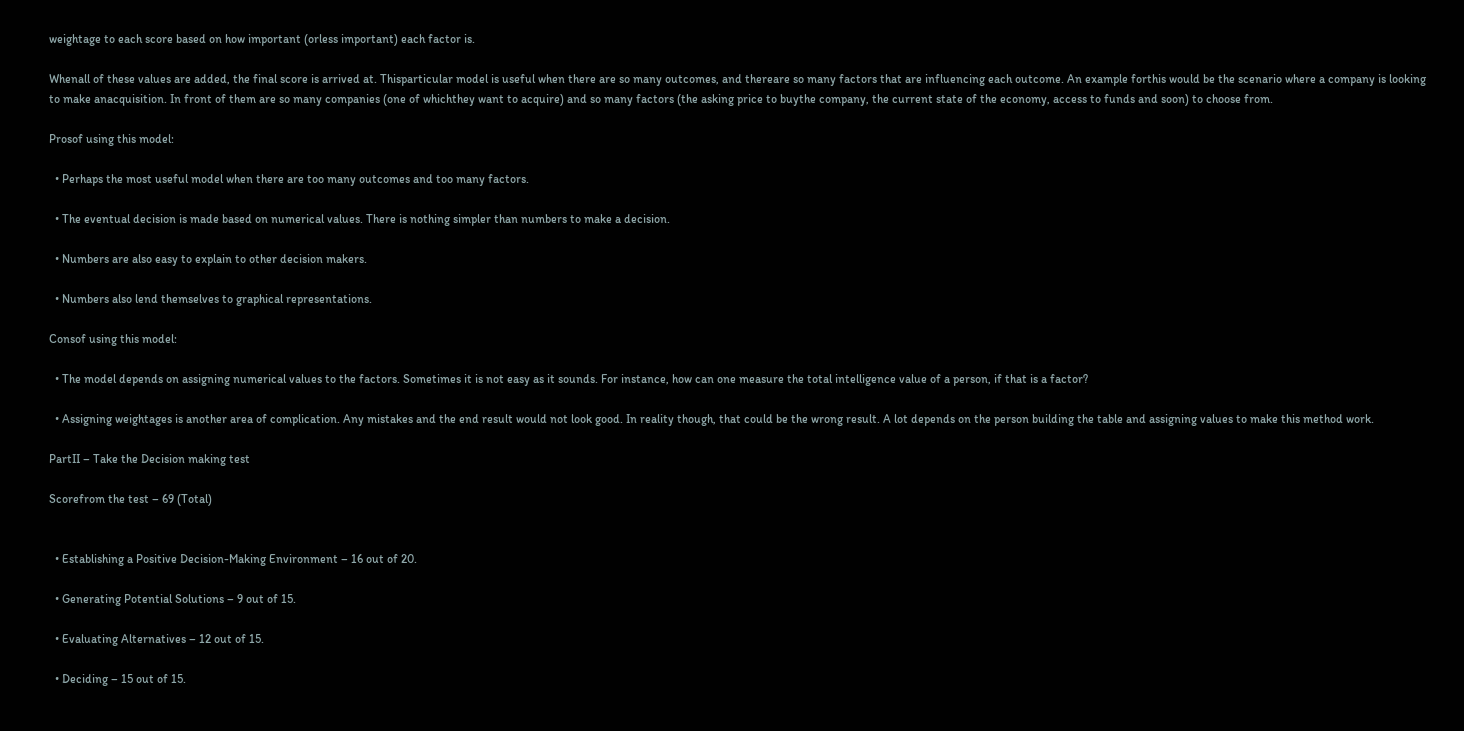weightage to each score based on how important (orless important) each factor is.

Whenall of these values are added, the final score is arrived at. Thisparticular model is useful when there are so many outcomes, and thereare so many factors that are influencing each outcome. An example forthis would be the scenario where a company is looking to make anacquisition. In front of them are so many companies (one of whichthey want to acquire) and so many factors (the asking price to buythe company, the current state of the economy, access to funds and soon) to choose from.

Prosof using this model:

  • Perhaps the most useful model when there are too many outcomes and too many factors.

  • The eventual decision is made based on numerical values. There is nothing simpler than numbers to make a decision.

  • Numbers are also easy to explain to other decision makers.

  • Numbers also lend themselves to graphical representations.

Consof using this model:

  • The model depends on assigning numerical values to the factors. Sometimes it is not easy as it sounds. For instance, how can one measure the total intelligence value of a person, if that is a factor?

  • Assigning weightages is another area of complication. Any mistakes and the end result would not look good. In reality though, that could be the wrong result. A lot depends on the person building the table and assigning values to make this method work.

PartII – Take the Decision making test

Scorefrom the test – 69 (Total)


  • Establishing a Positive Decision-Making Environment – 16 out of 20.

  • Generating Potential Solutions – 9 out of 15.

  • Evaluating Alternatives – 12 out of 15.

  • Deciding – 15 out of 15.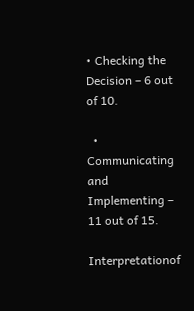• Checking the Decision – 6 out of 10.

  • Communicating and Implementing – 11 out of 15.

Interpretationof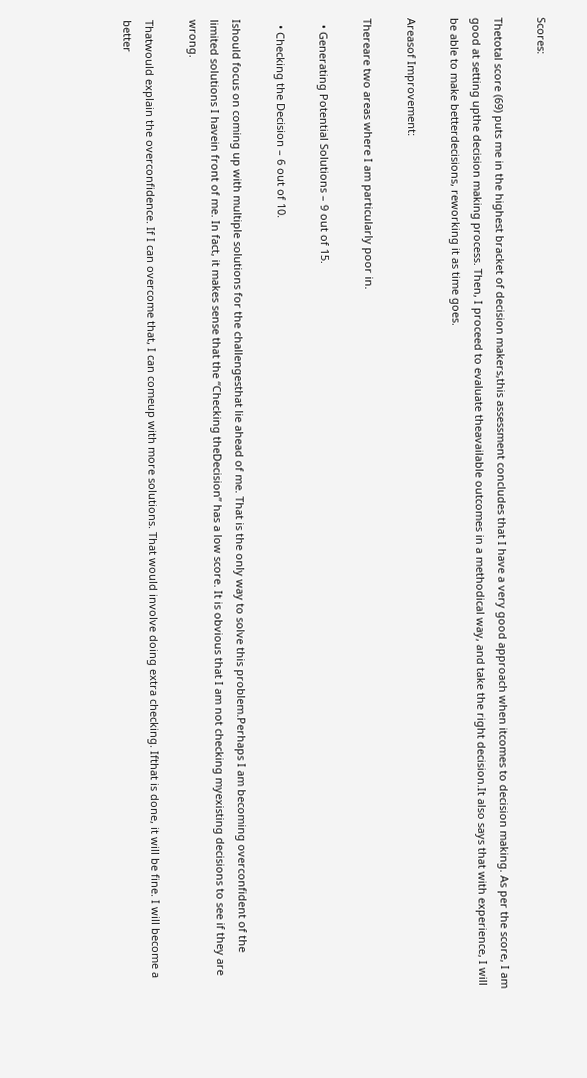Scores:

Thetotal score (69) puts me in the highest bracket of decision makers,this assessment concludes that I have a very good approach when itcomes to decision making. As per the score, I am good at setting upthe decision making process. Then, I proceed to evaluate theavailable outcomes in a methodical way, and take the right decision.It also says that with experience, I will be able to make betterdecisions, reworking it as time goes.

Areasof Improvement:

Thereare two areas where I am particularly poor in.

  • Generating Potential Solutions – 9 out of 15.

  • Checking the Decision – 6 out of 10.

Ishould focus on coming up with multiple solutions for the challengesthat lie ahead of me. That is the only way to solve this problem.Perhaps I am becoming overconfident of the limited solutions I havein front of me. In fact, it makes sense that the “Checking theDecision” has a low score. It is obvious that I am not checking myexisting decisions to see if they are wrong.

Thatwould explain the overconfidence. If I can overcome that, I can comeup with more solutions. That would involve doing extra checking. Ifthat is done, it will be fine. I will become a better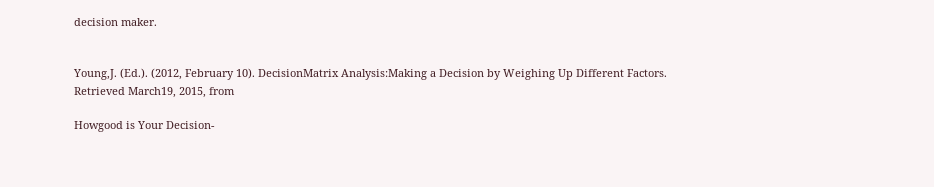decision maker.


Young,J. (Ed.). (2012, February 10). DecisionMatrix Analysis:Making a Decision by Weighing Up Different Factors. Retrieved March19, 2015, from

Howgood is Your Decision-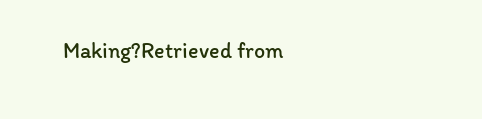Making?Retrieved from